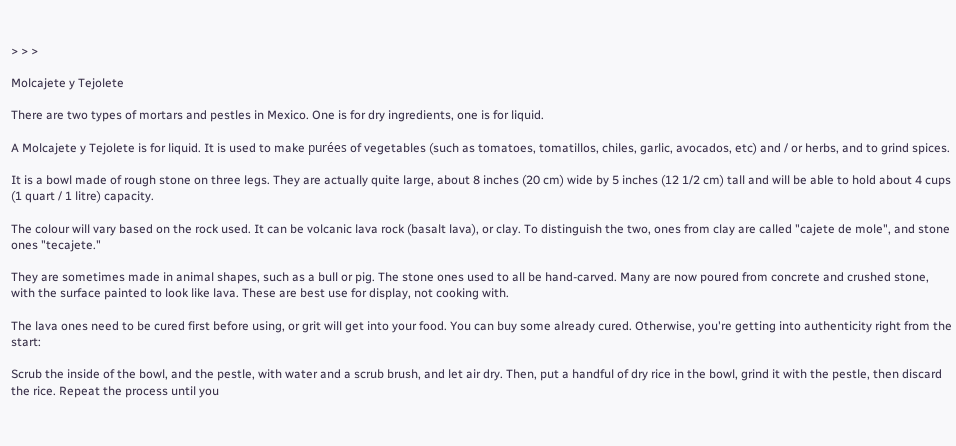> > >

Molcajete y Tejolete

There are two types of mortars and pestles in Mexico. One is for dry ingredients, one is for liquid.

A Molcajete y Tejolete is for liquid. It is used to make purées of vegetables (such as tomatoes, tomatillos, chiles, garlic, avocados, etc) and / or herbs, and to grind spices.

It is a bowl made of rough stone on three legs. They are actually quite large, about 8 inches (20 cm) wide by 5 inches (12 1/2 cm) tall and will be able to hold about 4 cups (1 quart / 1 litre) capacity.

The colour will vary based on the rock used. It can be volcanic lava rock (basalt lava), or clay. To distinguish the two, ones from clay are called "cajete de mole", and stone ones "tecajete."

They are sometimes made in animal shapes, such as a bull or pig. The stone ones used to all be hand-carved. Many are now poured from concrete and crushed stone, with the surface painted to look like lava. These are best use for display, not cooking with.

The lava ones need to be cured first before using, or grit will get into your food. You can buy some already cured. Otherwise, you're getting into authenticity right from the start:

Scrub the inside of the bowl, and the pestle, with water and a scrub brush, and let air dry. Then, put a handful of dry rice in the bowl, grind it with the pestle, then discard the rice. Repeat the process until you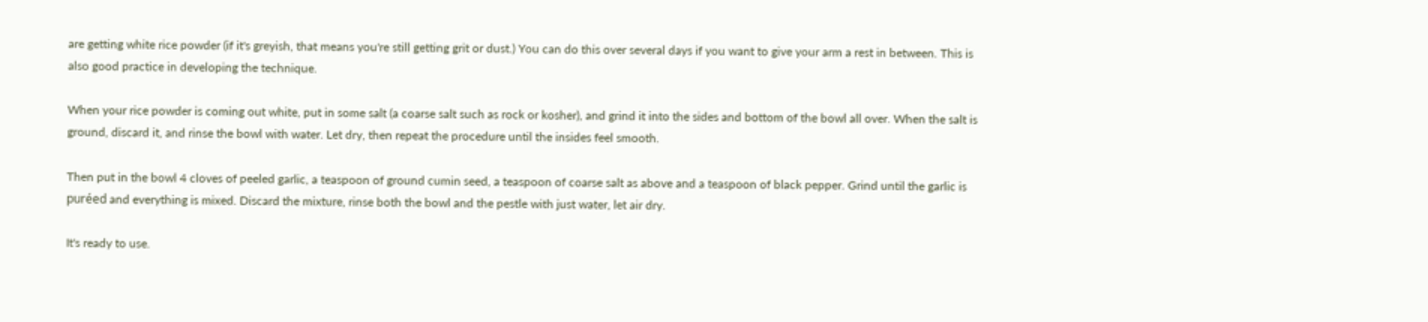are getting white rice powder (if it's greyish, that means you're still getting grit or dust.) You can do this over several days if you want to give your arm a rest in between. This is also good practice in developing the technique.

When your rice powder is coming out white, put in some salt (a coarse salt such as rock or kosher), and grind it into the sides and bottom of the bowl all over. When the salt is ground, discard it, and rinse the bowl with water. Let dry, then repeat the procedure until the insides feel smooth.

Then put in the bowl 4 cloves of peeled garlic, a teaspoon of ground cumin seed, a teaspoon of coarse salt as above and a teaspoon of black pepper. Grind until the garlic is puréed and everything is mixed. Discard the mixture, rinse both the bowl and the pestle with just water, let air dry.

It's ready to use.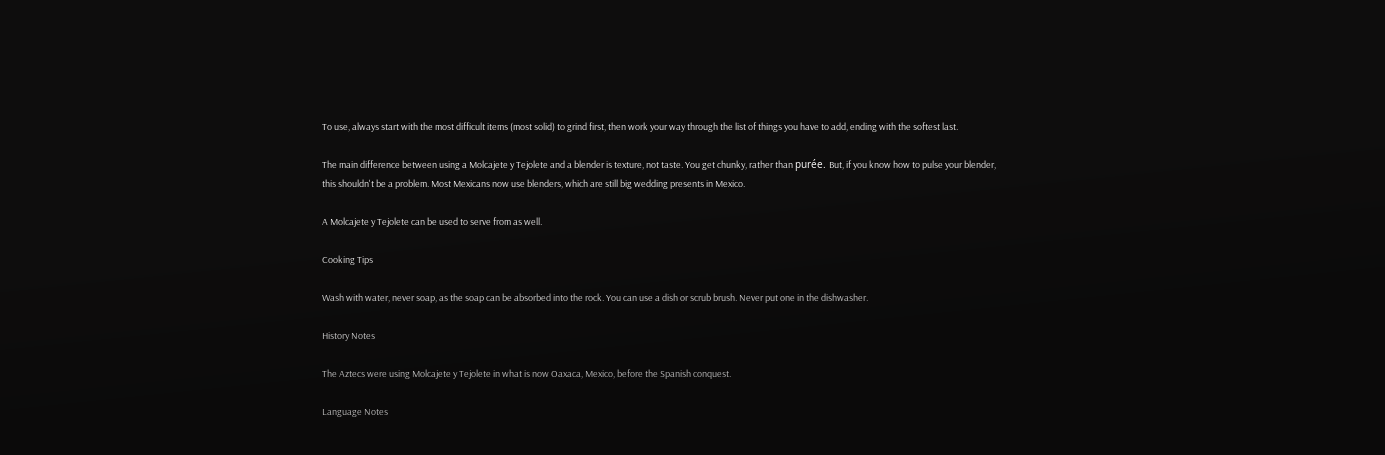To use, always start with the most difficult items (most solid) to grind first, then work your way through the list of things you have to add, ending with the softest last.

The main difference between using a Molcajete y Tejolete and a blender is texture, not taste. You get chunky, rather than purée. But, if you know how to pulse your blender, this shouldn't be a problem. Most Mexicans now use blenders, which are still big wedding presents in Mexico.

A Molcajete y Tejolete can be used to serve from as well.

Cooking Tips

Wash with water, never soap, as the soap can be absorbed into the rock. You can use a dish or scrub brush. Never put one in the dishwasher.

History Notes

The Aztecs were using Molcajete y Tejolete in what is now Oaxaca, Mexico, before the Spanish conquest.

Language Notes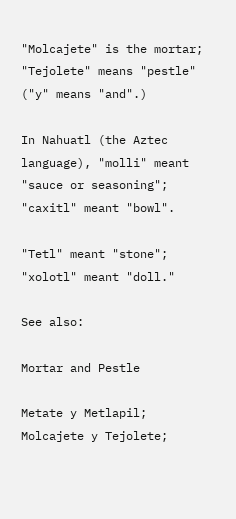"Molcajete" is the mortar; "Tejolete" means "pestle" ("y" means "and".)

In Nahuatl (the Aztec language), "molli" meant "sauce or seasoning"; "caxitl" meant "bowl".

"Tetl" meant "stone"; "xolotl" meant "doll."

See also:

Mortar and Pestle

Metate y Metlapil; Molcajete y Tejolete;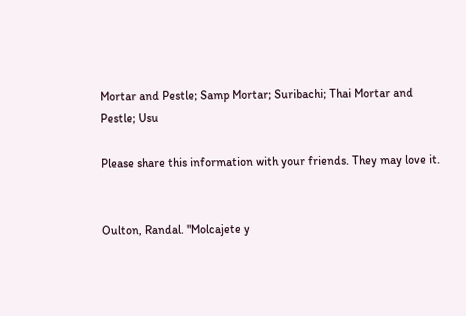Mortar and Pestle; Samp Mortar; Suribachi; Thai Mortar and Pestle; Usu

Please share this information with your friends. They may love it.


Oulton, Randal. "Molcajete y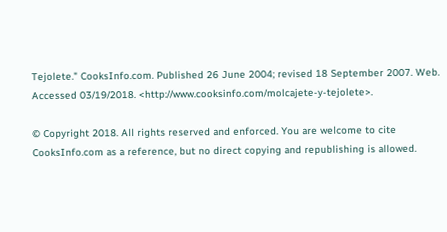Tejolete." CooksInfo.com. Published 26 June 2004; revised 18 September 2007. Web. Accessed 03/19/2018. <http://www.cooksinfo.com/molcajete-y-tejolete>.

© Copyright 2018. All rights reserved and enforced. You are welcome to cite CooksInfo.com as a reference, but no direct copying and republishing is allowed.